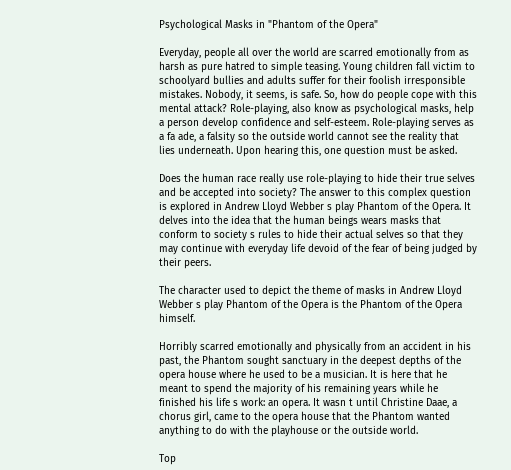Psychological Masks in "Phantom of the Opera"

Everyday, people all over the world are scarred emotionally from as harsh as pure hatred to simple teasing. Young children fall victim to schoolyard bullies and adults suffer for their foolish irresponsible mistakes. Nobody, it seems, is safe. So, how do people cope with this mental attack? Role-playing, also know as psychological masks, help a person develop confidence and self-esteem. Role-playing serves as a fa ade, a falsity so the outside world cannot see the reality that lies underneath. Upon hearing this, one question must be asked.

Does the human race really use role-playing to hide their true selves and be accepted into society? The answer to this complex question is explored in Andrew Lloyd Webber s play Phantom of the Opera. It delves into the idea that the human beings wears masks that conform to society s rules to hide their actual selves so that they may continue with everyday life devoid of the fear of being judged by their peers.

The character used to depict the theme of masks in Andrew Lloyd Webber s play Phantom of the Opera is the Phantom of the Opera himself.

Horribly scarred emotionally and physically from an accident in his past, the Phantom sought sanctuary in the deepest depths of the opera house where he used to be a musician. It is here that he meant to spend the majority of his remaining years while he finished his life s work: an opera. It wasn t until Christine Daae, a chorus girl, came to the opera house that the Phantom wanted anything to do with the playhouse or the outside world.

Top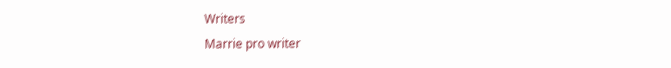Writers
Marrie pro writer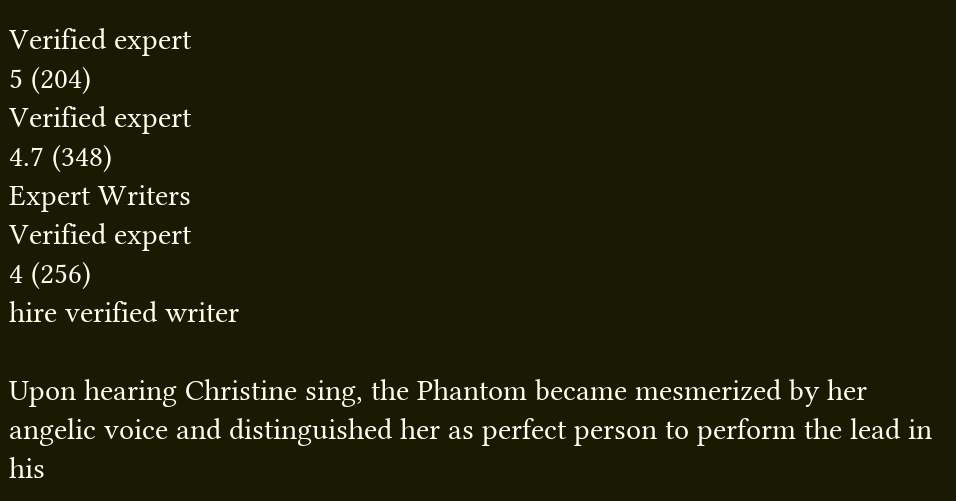Verified expert
5 (204)
Verified expert
4.7 (348)
Expert Writers
Verified expert
4 (256)
hire verified writer

Upon hearing Christine sing, the Phantom became mesmerized by her angelic voice and distinguished her as perfect person to perform the lead in his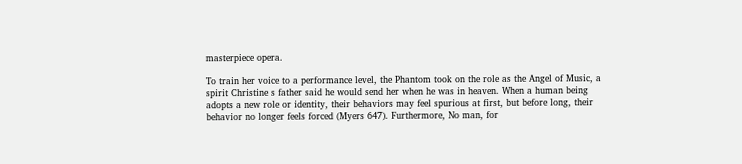masterpiece opera.

To train her voice to a performance level, the Phantom took on the role as the Angel of Music, a spirit Christine s father said he would send her when he was in heaven. When a human being adopts a new role or identity, their behaviors may feel spurious at first, but before long, their behavior no longer feels forced (Myers 647). Furthermore, No man, for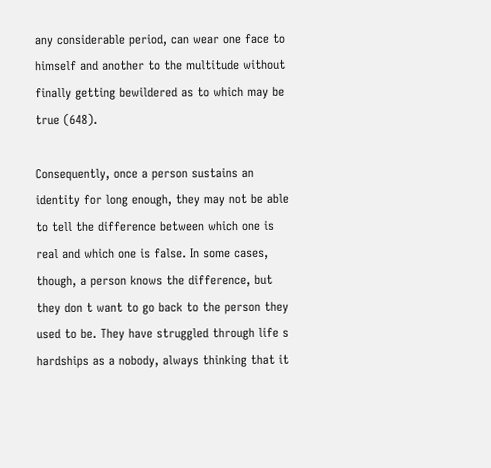any considerable period, can wear one face to himself and another to the multitude without finally getting bewildered as to which may be true (648).

Consequently, once a person sustains an identity for long enough, they may not be able to tell the difference between which one is real and which one is false. In some cases, though, a person knows the difference, but they don t want to go back to the person they used to be. They have struggled through life s hardships as a nobody, always thinking that it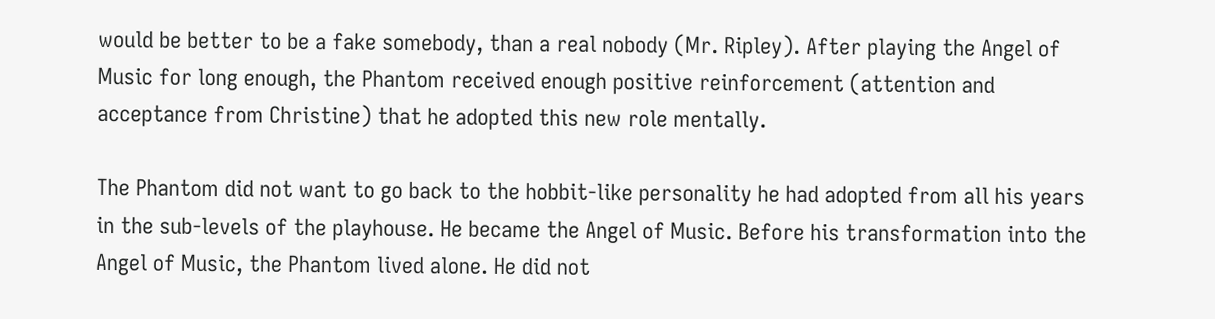would be better to be a fake somebody, than a real nobody (Mr. Ripley). After playing the Angel of Music for long enough, the Phantom received enough positive reinforcement (attention and acceptance from Christine) that he adopted this new role mentally.

The Phantom did not want to go back to the hobbit-like personality he had adopted from all his years in the sub-levels of the playhouse. He became the Angel of Music. Before his transformation into the Angel of Music, the Phantom lived alone. He did not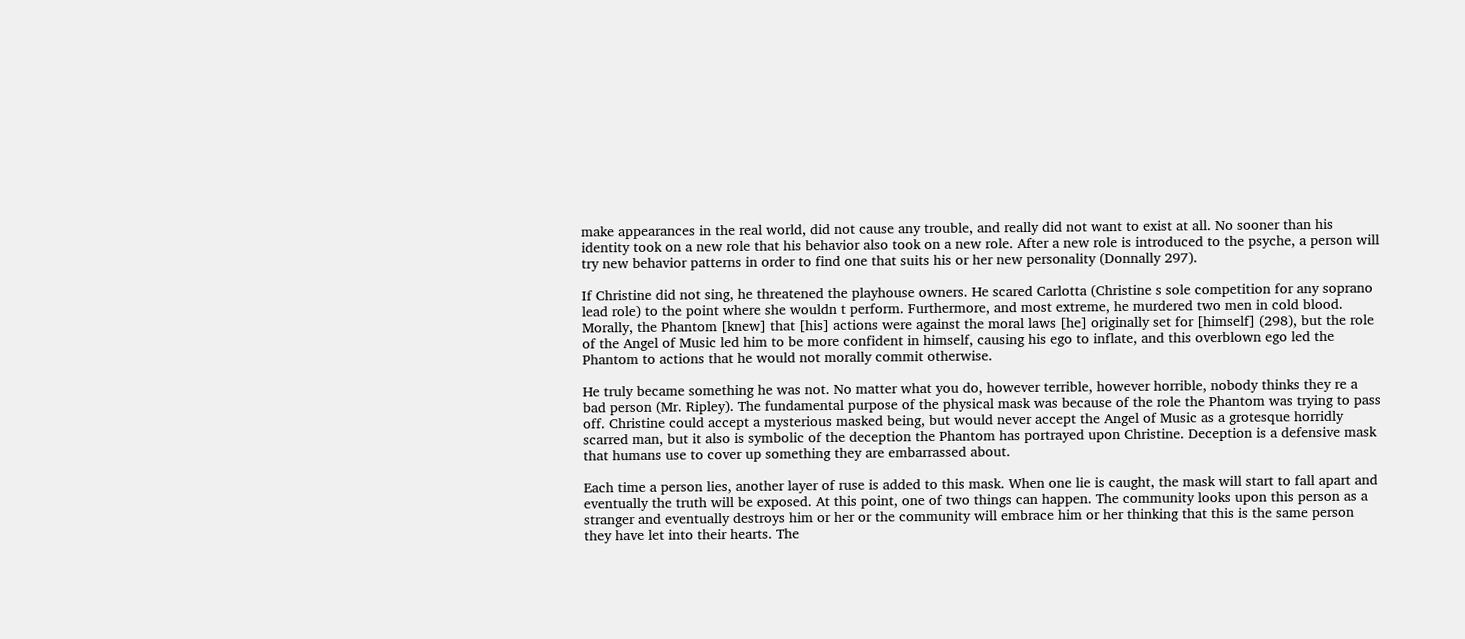make appearances in the real world, did not cause any trouble, and really did not want to exist at all. No sooner than his identity took on a new role that his behavior also took on a new role. After a new role is introduced to the psyche, a person will try new behavior patterns in order to find one that suits his or her new personality (Donnally 297).

If Christine did not sing, he threatened the playhouse owners. He scared Carlotta (Christine s sole competition for any soprano lead role) to the point where she wouldn t perform. Furthermore, and most extreme, he murdered two men in cold blood. Morally, the Phantom [knew] that [his] actions were against the moral laws [he] originally set for [himself] (298), but the role of the Angel of Music led him to be more confident in himself, causing his ego to inflate, and this overblown ego led the Phantom to actions that he would not morally commit otherwise.

He truly became something he was not. No matter what you do, however terrible, however horrible, nobody thinks they re a bad person (Mr. Ripley). The fundamental purpose of the physical mask was because of the role the Phantom was trying to pass off. Christine could accept a mysterious masked being, but would never accept the Angel of Music as a grotesque horridly scarred man, but it also is symbolic of the deception the Phantom has portrayed upon Christine. Deception is a defensive mask that humans use to cover up something they are embarrassed about.

Each time a person lies, another layer of ruse is added to this mask. When one lie is caught, the mask will start to fall apart and eventually the truth will be exposed. At this point, one of two things can happen. The community looks upon this person as a stranger and eventually destroys him or her or the community will embrace him or her thinking that this is the same person they have let into their hearts. The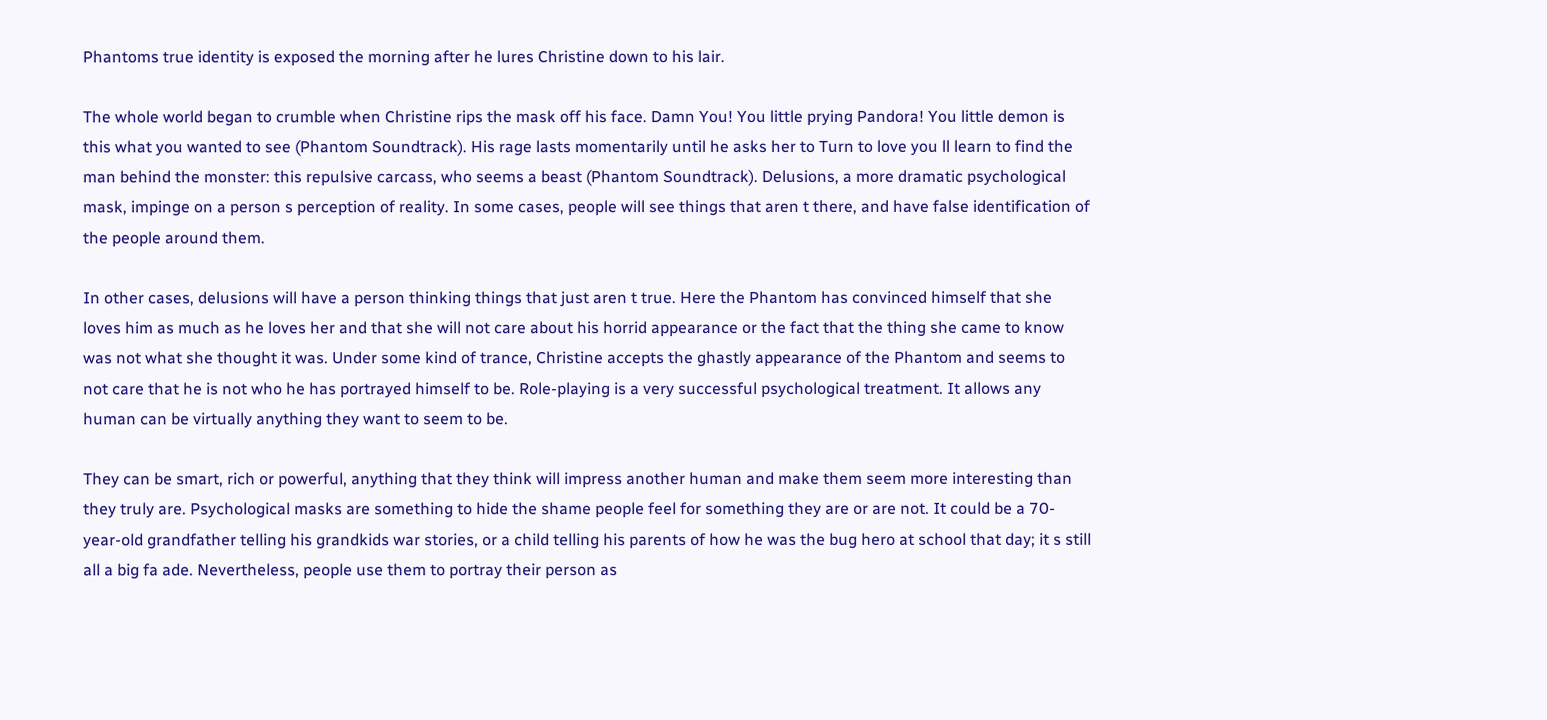Phantoms true identity is exposed the morning after he lures Christine down to his lair.

The whole world began to crumble when Christine rips the mask off his face. Damn You! You little prying Pandora! You little demon is this what you wanted to see (Phantom Soundtrack). His rage lasts momentarily until he asks her to Turn to love you ll learn to find the man behind the monster: this repulsive carcass, who seems a beast (Phantom Soundtrack). Delusions, a more dramatic psychological mask, impinge on a person s perception of reality. In some cases, people will see things that aren t there, and have false identification of the people around them.

In other cases, delusions will have a person thinking things that just aren t true. Here the Phantom has convinced himself that she loves him as much as he loves her and that she will not care about his horrid appearance or the fact that the thing she came to know was not what she thought it was. Under some kind of trance, Christine accepts the ghastly appearance of the Phantom and seems to not care that he is not who he has portrayed himself to be. Role-playing is a very successful psychological treatment. It allows any human can be virtually anything they want to seem to be.

They can be smart, rich or powerful, anything that they think will impress another human and make them seem more interesting than they truly are. Psychological masks are something to hide the shame people feel for something they are or are not. It could be a 70-year-old grandfather telling his grandkids war stories, or a child telling his parents of how he was the bug hero at school that day; it s still all a big fa ade. Nevertheless, people use them to portray their person as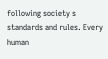following society s standards and rules. Every human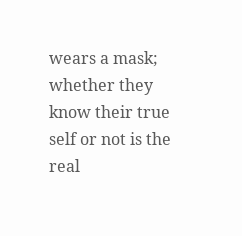wears a mask; whether they know their true self or not is the real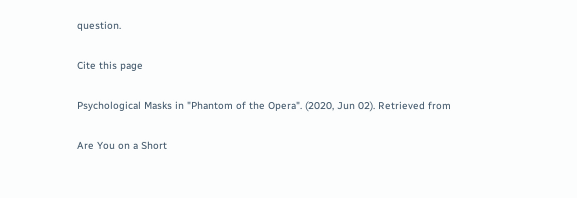question.

Cite this page

Psychological Masks in "Phantom of the Opera". (2020, Jun 02). Retrieved from

Are You on a Short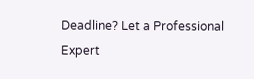Deadline? Let a Professional Expert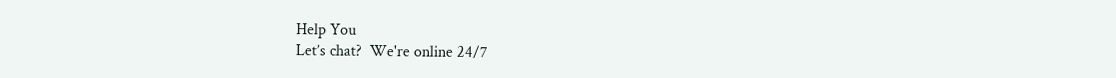Help You
Let’s chat?  We're online 24/7